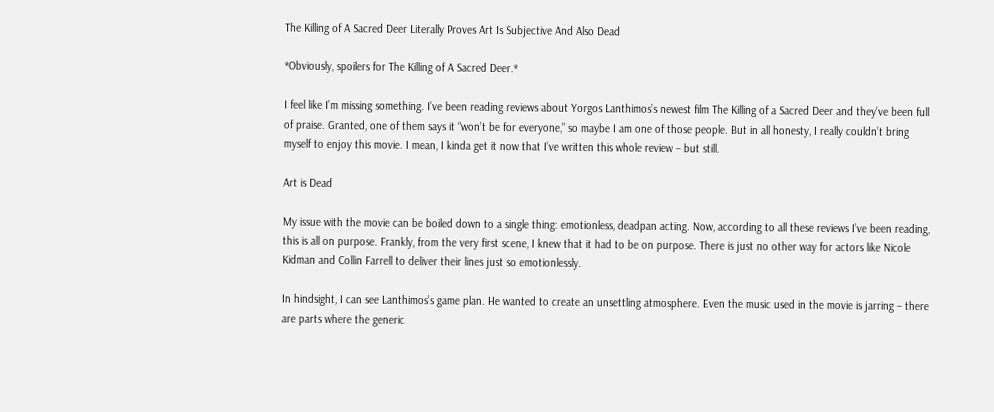The Killing of A Sacred Deer Literally Proves Art Is Subjective And Also Dead

*Obviously, spoilers for The Killing of A Sacred Deer.*

I feel like I’m missing something. I’ve been reading reviews about Yorgos Lanthimos’s newest film The Killing of a Sacred Deer and they’ve been full of praise. Granted, one of them says it “won’t be for everyone,” so maybe I am one of those people. But in all honesty, I really couldn’t bring myself to enjoy this movie. I mean, I kinda get it now that I’ve written this whole review – but still.

Art is Dead

My issue with the movie can be boiled down to a single thing: emotionless, deadpan acting. Now, according to all these reviews I’ve been reading, this is all on purpose. Frankly, from the very first scene, I knew that it had to be on purpose. There is just no other way for actors like Nicole Kidman and Collin Farrell to deliver their lines just so emotionlessly.

In hindsight, I can see Lanthimos’s game plan. He wanted to create an unsettling atmosphere. Even the music used in the movie is jarring – there are parts where the generic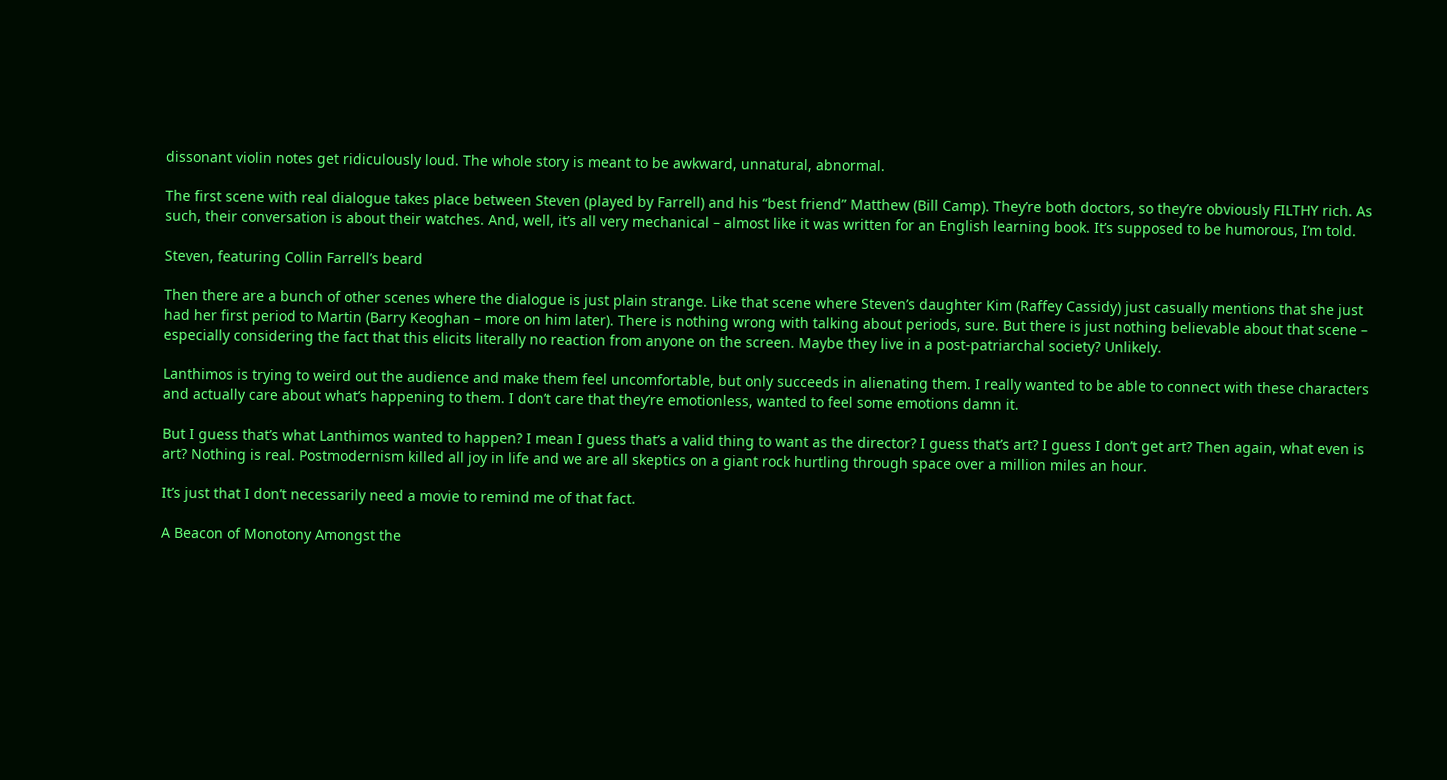dissonant violin notes get ridiculously loud. The whole story is meant to be awkward, unnatural, abnormal.

The first scene with real dialogue takes place between Steven (played by Farrell) and his “best friend” Matthew (Bill Camp). They’re both doctors, so they’re obviously FILTHY rich. As such, their conversation is about their watches. And, well, it’s all very mechanical – almost like it was written for an English learning book. It’s supposed to be humorous, I’m told.

Steven, featuring Collin Farrell’s beard

Then there are a bunch of other scenes where the dialogue is just plain strange. Like that scene where Steven’s daughter Kim (Raffey Cassidy) just casually mentions that she just had her first period to Martin (Barry Keoghan – more on him later). There is nothing wrong with talking about periods, sure. But there is just nothing believable about that scene – especially considering the fact that this elicits literally no reaction from anyone on the screen. Maybe they live in a post-patriarchal society? Unlikely.

Lanthimos is trying to weird out the audience and make them feel uncomfortable, but only succeeds in alienating them. I really wanted to be able to connect with these characters and actually care about what’s happening to them. I don’t care that they’re emotionless, wanted to feel some emotions damn it.

But I guess that’s what Lanthimos wanted to happen? I mean I guess that’s a valid thing to want as the director? I guess that’s art? I guess I don’t get art? Then again, what even is art? Nothing is real. Postmodernism killed all joy in life and we are all skeptics on a giant rock hurtling through space over a million miles an hour.

It’s just that I don’t necessarily need a movie to remind me of that fact.

A Beacon of Monotony Amongst the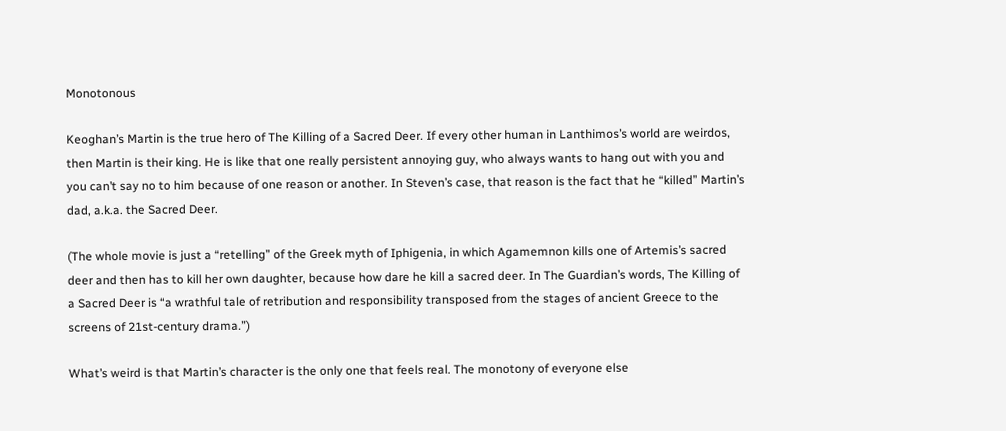Monotonous

Keoghan’s Martin is the true hero of The Killing of a Sacred Deer. If every other human in Lanthimos’s world are weirdos, then Martin is their king. He is like that one really persistent annoying guy, who always wants to hang out with you and you can’t say no to him because of one reason or another. In Steven’s case, that reason is the fact that he “killed” Martin’s dad, a.k.a. the Sacred Deer.

(The whole movie is just a “retelling” of the Greek myth of Iphigenia, in which Agamemnon kills one of Artemis’s sacred deer and then has to kill her own daughter, because how dare he kill a sacred deer. In The Guardian’s words, The Killing of a Sacred Deer is “a wrathful tale of retribution and responsibility transposed from the stages of ancient Greece to the screens of 21st-century drama.”)

What’s weird is that Martin’s character is the only one that feels real. The monotony of everyone else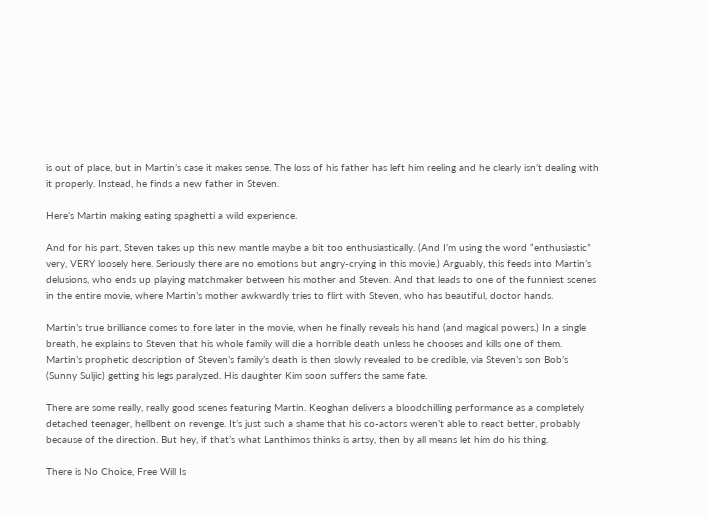is out of place, but in Martin’s case it makes sense. The loss of his father has left him reeling and he clearly isn’t dealing with it properly. Instead, he finds a new father in Steven.

Here’s Martin making eating spaghetti a wild experience.

And for his part, Steven takes up this new mantle maybe a bit too enthusiastically. (And I’m using the word “enthusiastic” very, VERY loosely here. Seriously there are no emotions but angry-crying in this movie.) Arguably, this feeds into Martin’s delusions, who ends up playing matchmaker between his mother and Steven. And that leads to one of the funniest scenes in the entire movie, where Martin’s mother awkwardly tries to flirt with Steven, who has beautiful, doctor hands.

Martin’s true brilliance comes to fore later in the movie, when he finally reveals his hand (and magical powers.) In a single breath, he explains to Steven that his whole family will die a horrible death unless he chooses and kills one of them. Martin’s prophetic description of Steven’s family’s death is then slowly revealed to be credible, via Steven’s son Bob’s (Sunny Suljic) getting his legs paralyzed. His daughter Kim soon suffers the same fate.

There are some really, really good scenes featuring Martin. Keoghan delivers a bloodchilling performance as a completely detached teenager, hellbent on revenge. It’s just such a shame that his co-actors weren’t able to react better, probably because of the direction. But hey, if that’s what Lanthimos thinks is artsy, then by all means let him do his thing.

There is No Choice, Free Will Is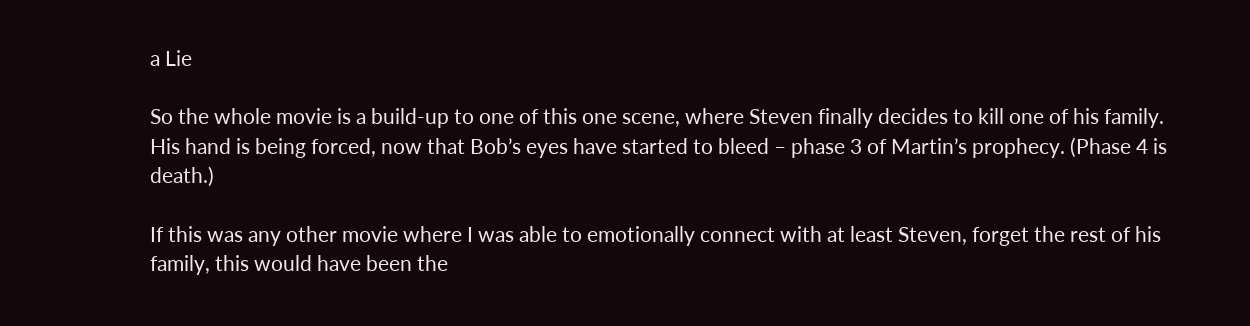a Lie

So the whole movie is a build-up to one of this one scene, where Steven finally decides to kill one of his family. His hand is being forced, now that Bob’s eyes have started to bleed – phase 3 of Martin’s prophecy. (Phase 4 is death.)

If this was any other movie where I was able to emotionally connect with at least Steven, forget the rest of his family, this would have been the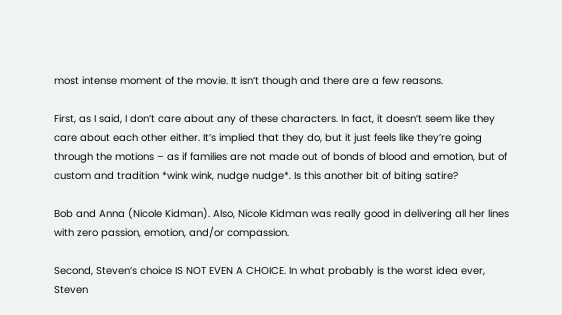most intense moment of the movie. It isn’t though and there are a few reasons.

First, as I said, I don’t care about any of these characters. In fact, it doesn’t seem like they care about each other either. It’s implied that they do, but it just feels like they’re going through the motions – as if families are not made out of bonds of blood and emotion, but of custom and tradition *wink wink, nudge nudge*. Is this another bit of biting satire?

Bob and Anna (Nicole Kidman). Also, Nicole Kidman was really good in delivering all her lines with zero passion, emotion, and/or compassion.

Second, Steven’s choice IS NOT EVEN A CHOICE. In what probably is the worst idea ever, Steven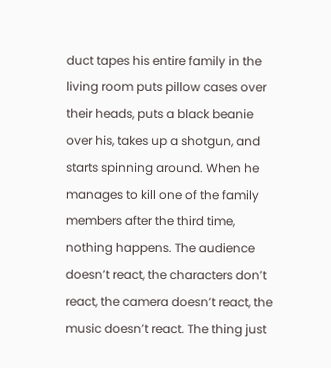duct tapes his entire family in the living room puts pillow cases over their heads, puts a black beanie over his, takes up a shotgun, and starts spinning around. When he manages to kill one of the family members after the third time, nothing happens. The audience doesn’t react, the characters don’t react, the camera doesn’t react, the music doesn’t react. The thing just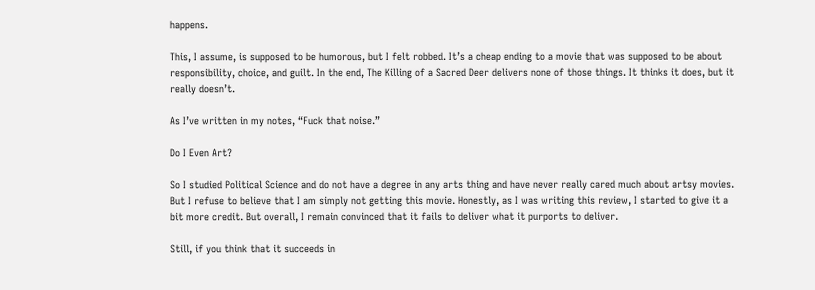happens.

This, I assume, is supposed to be humorous, but I felt robbed. It’s a cheap ending to a movie that was supposed to be about responsibility, choice, and guilt. In the end, The Killing of a Sacred Deer delivers none of those things. It thinks it does, but it really doesn’t.

As I’ve written in my notes, “Fuck that noise.”

Do I Even Art?

So I studied Political Science and do not have a degree in any arts thing and have never really cared much about artsy movies. But I refuse to believe that I am simply not getting this movie. Honestly, as I was writing this review, I started to give it a bit more credit. But overall, I remain convinced that it fails to deliver what it purports to deliver.

Still, if you think that it succeeds in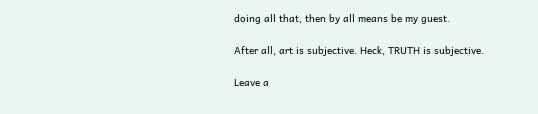doing all that, then by all means be my guest.

After all, art is subjective. Heck, TRUTH is subjective.

Leave a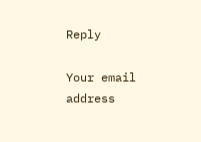Reply

Your email address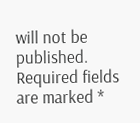will not be published. Required fields are marked *